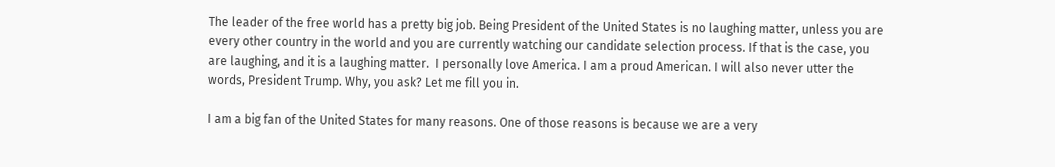The leader of the free world has a pretty big job. Being President of the United States is no laughing matter, unless you are every other country in the world and you are currently watching our candidate selection process. If that is the case, you are laughing, and it is a laughing matter.  I personally love America. I am a proud American. I will also never utter the words, President Trump. Why, you ask? Let me fill you in.

I am a big fan of the United States for many reasons. One of those reasons is because we are a very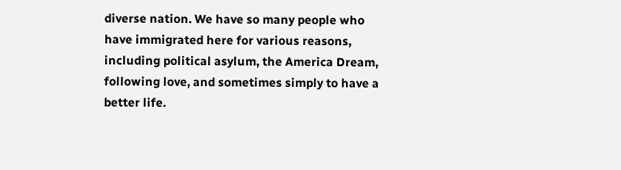diverse nation. We have so many people who have immigrated here for various reasons, including political asylum, the America Dream, following love, and sometimes simply to have a better life.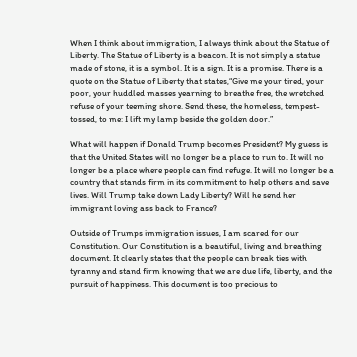When I think about immigration, I always think about the Statue of Liberty. The Statue of Liberty is a beacon. It is not simply a statue made of stone, it is a symbol. It is a sign. It is a promise. There is a quote on the Statue of Liberty that states,“Give me your tired, your poor, your huddled masses yearning to breathe free, the wretched refuse of your teeming shore. Send these, the homeless, tempest-tossed, to me: I lift my lamp beside the golden door.”

What will happen if Donald Trump becomes President? My guess is that the United States will no longer be a place to run to. It will no longer be a place where people can find refuge. It will no longer be a country that stands firm in its commitment to help others and save lives. Will Trump take down Lady Liberty? Will he send her immigrant loving ass back to France?

Outside of Trumps immigration issues, I am scared for our Constitution. Our Constitution is a beautiful, living and breathing document. It clearly states that the people can break ties with tyranny and stand firm knowing that we are due life, liberty, and the pursuit of happiness. This document is too precious to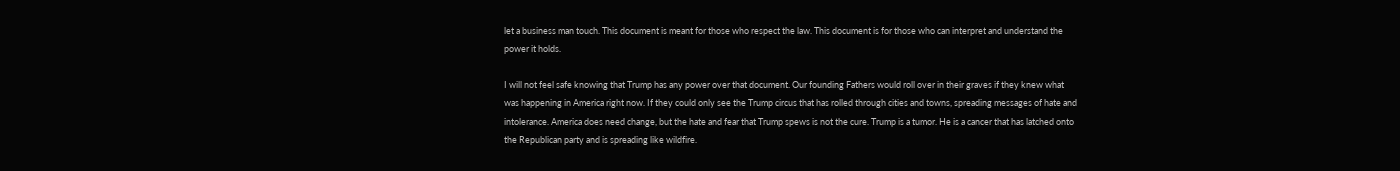let a business man touch. This document is meant for those who respect the law. This document is for those who can interpret and understand the power it holds.

I will not feel safe knowing that Trump has any power over that document. Our founding Fathers would roll over in their graves if they knew what was happening in America right now. If they could only see the Trump circus that has rolled through cities and towns, spreading messages of hate and intolerance. America does need change, but the hate and fear that Trump spews is not the cure. Trump is a tumor. He is a cancer that has latched onto the Republican party and is spreading like wildfire.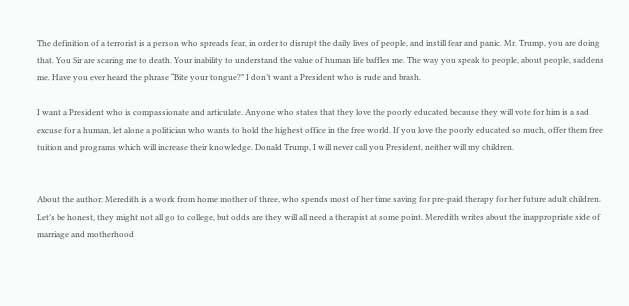The definition of a terrorist is a person who spreads fear, in order to disrupt the daily lives of people, and instill fear and panic. Mr. Trump, you are doing that. You Sir are scaring me to death. Your inability to understand the value of human life baffles me. The way you speak to people, about people, saddens me. Have you ever heard the phrase “Bite your tongue?” I don’t want a President who is rude and brash.

I want a President who is compassionate and articulate. Anyone who states that they love the poorly educated because they will vote for him is a sad excuse for a human, let alone a politician who wants to hold the highest office in the free world. If you love the poorly educated so much, offer them free tuition and programs which will increase their knowledge. Donald Trump, I will never call you President, neither will my children.


About the author: Meredith is a work from home mother of three, who spends most of her time saving for pre-paid therapy for her future adult children. Let’s be honest, they might not all go to college, but odds are they will all need a therapist at some point. Meredith writes about the inappropriate side of marriage and motherhood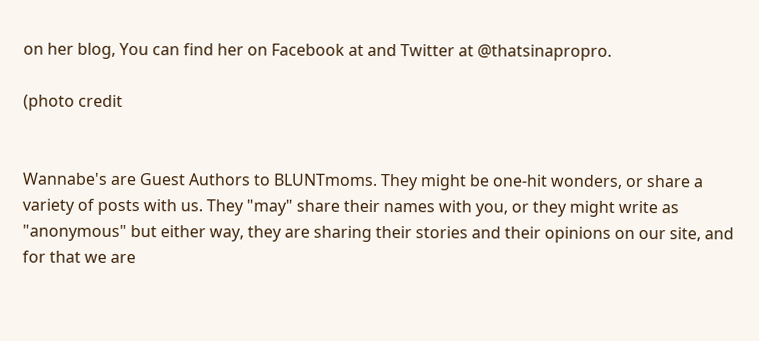on her blog, You can find her on Facebook at and Twitter at @thatsinapropro.

(photo credit


Wannabe's are Guest Authors to BLUNTmoms. They might be one-hit wonders, or share a variety of posts with us. They "may" share their names with you, or they might write as "anonymous" but either way, they are sharing their stories and their opinions on our site, and for that we are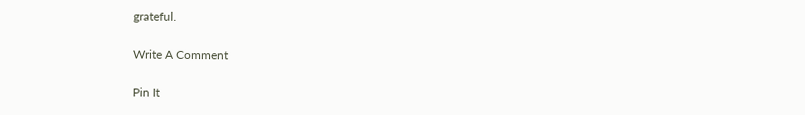grateful.

Write A Comment

Pin It